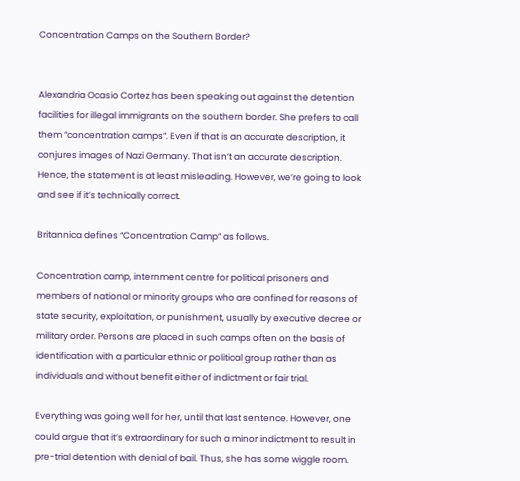Concentration Camps on the Southern Border?


Alexandria Ocasio Cortez has been speaking out against the detention facilities for illegal immigrants on the southern border. She prefers to call them “concentration camps”. Even if that is an accurate description, it conjures images of Nazi Germany. That isn’t an accurate description. Hence, the statement is at least misleading. However, we’re going to look and see if it’s technically correct.

Britannica defines “Concentration Camp” as follows.

Concentration camp, internment centre for political prisoners and members of national or minority groups who are confined for reasons of state security, exploitation, or punishment, usually by executive decree or military order. Persons are placed in such camps often on the basis of identification with a particular ethnic or political group rather than as individuals and without benefit either of indictment or fair trial.

Everything was going well for her, until that last sentence. However, one could argue that it’s extraordinary for such a minor indictment to result in pre-trial detention with denial of bail. Thus, she has some wiggle room.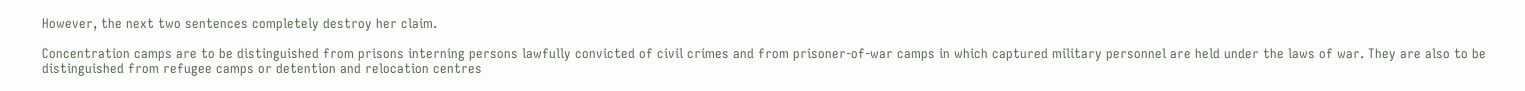However, the next two sentences completely destroy her claim.

Concentration camps are to be distinguished from prisons interning persons lawfully convicted of civil crimes and from prisoner-of-war camps in which captured military personnel are held under the laws of war. They are also to be distinguished from refugee camps or detention and relocation centres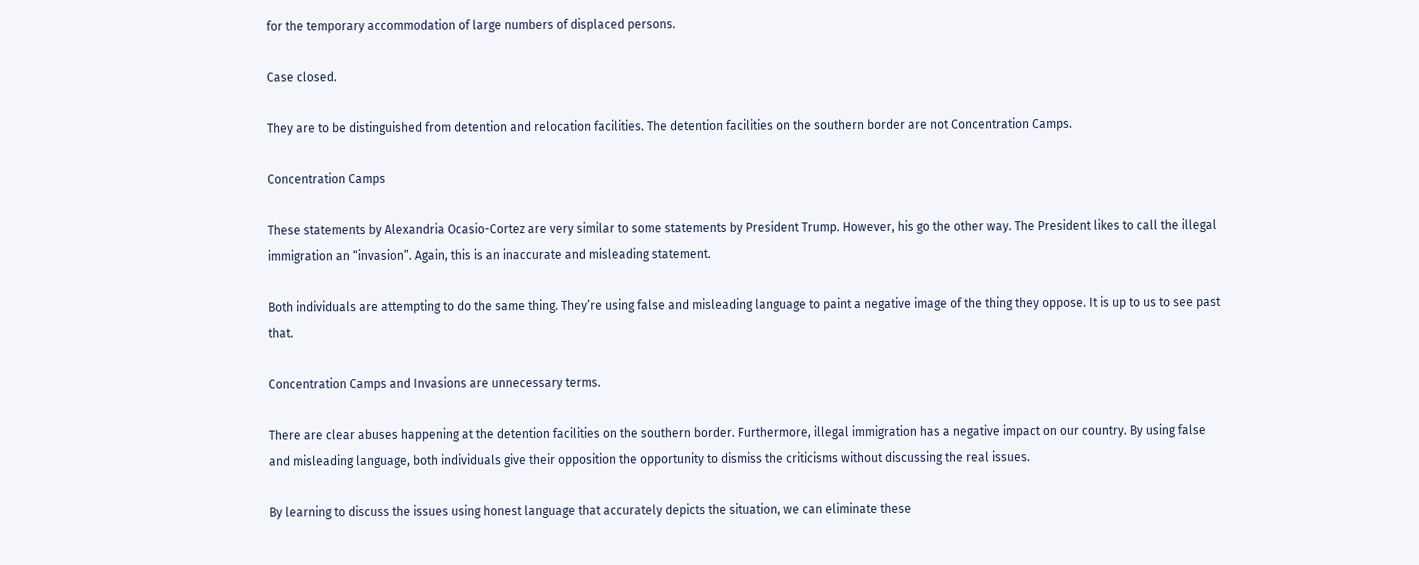for the temporary accommodation of large numbers of displaced persons.

Case closed.

They are to be distinguished from detention and relocation facilities. The detention facilities on the southern border are not Concentration Camps.

Concentration Camps

These statements by Alexandria Ocasio-Cortez are very similar to some statements by President Trump. However, his go the other way. The President likes to call the illegal immigration an “invasion”. Again, this is an inaccurate and misleading statement.

Both individuals are attempting to do the same thing. They’re using false and misleading language to paint a negative image of the thing they oppose. It is up to us to see past that.

Concentration Camps and Invasions are unnecessary terms.

There are clear abuses happening at the detention facilities on the southern border. Furthermore, illegal immigration has a negative impact on our country. By using false and misleading language, both individuals give their opposition the opportunity to dismiss the criticisms without discussing the real issues.

By learning to discuss the issues using honest language that accurately depicts the situation, we can eliminate these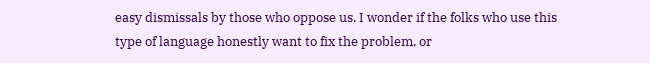easy dismissals by those who oppose us. I wonder if the folks who use this type of language honestly want to fix the problem, or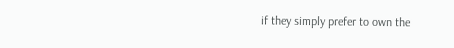if they simply prefer to own the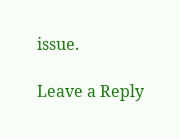issue.

Leave a Reply